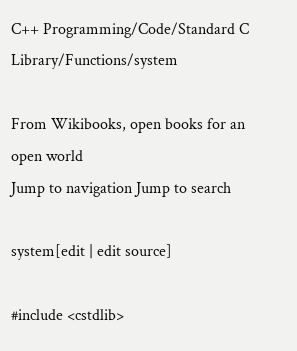C++ Programming/Code/Standard C Library/Functions/system

From Wikibooks, open books for an open world
Jump to navigation Jump to search

system[edit | edit source]

#include <cstdlib>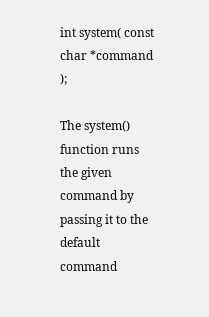int system( const char *command );

The system() function runs the given command by passing it to the default command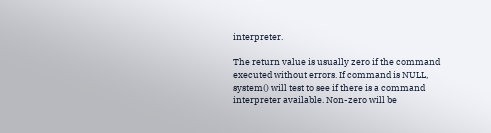interpreter.

The return value is usually zero if the command executed without errors. If command is NULL, system() will test to see if there is a command interpreter available. Non-zero will be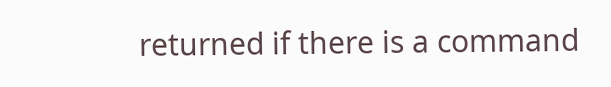returned if there is a command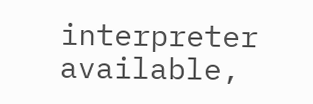interpreter available,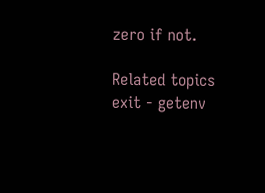zero if not.

Related topics
exit - getenv